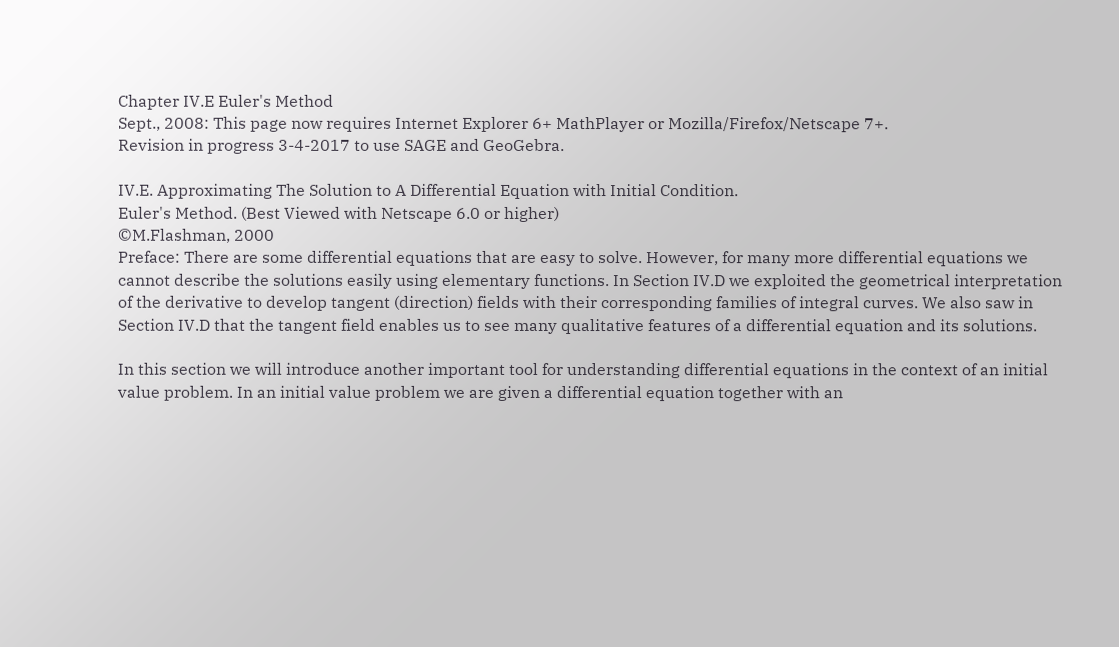Chapter IV.E Euler's Method
Sept., 2008: This page now requires Internet Explorer 6+ MathPlayer or Mozilla/Firefox/Netscape 7+.
Revision in progress 3-4-2017 to use SAGE and GeoGebra.

IV.E. Approximating The Solution to A Differential Equation with Initial Condition.
Euler's Method. (Best Viewed with Netscape 6.0 or higher)
©M.Flashman, 2000
Preface: There are some differential equations that are easy to solve. However, for many more differential equations we cannot describe the solutions easily using elementary functions. In Section IV.D we exploited the geometrical interpretation of the derivative to develop tangent (direction) fields with their corresponding families of integral curves. We also saw in Section IV.D that the tangent field enables us to see many qualitative features of a differential equation and its solutions.

In this section we will introduce another important tool for understanding differential equations in the context of an initial value problem. In an initial value problem we are given a differential equation together with an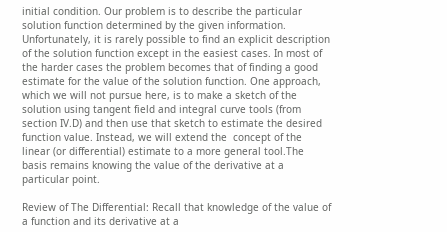initial condition. Our problem is to describe the particular solution function determined by the given information. Unfortunately, it is rarely possible to find an explicit description of the solution function except in the easiest cases. In most of the harder cases the problem becomes that of finding a good estimate for the value of the solution function. One approach, which we will not pursue here, is to make a sketch of the solution using tangent field and integral curve tools (from section IV.D) and then use that sketch to estimate the desired function value. Instead, we will extend the  concept of the linear (or differential) estimate to a more general tool.The basis remains knowing the value of the derivative at a particular point.

Review of The Differential: Recall that knowledge of the value of a function and its derivative at a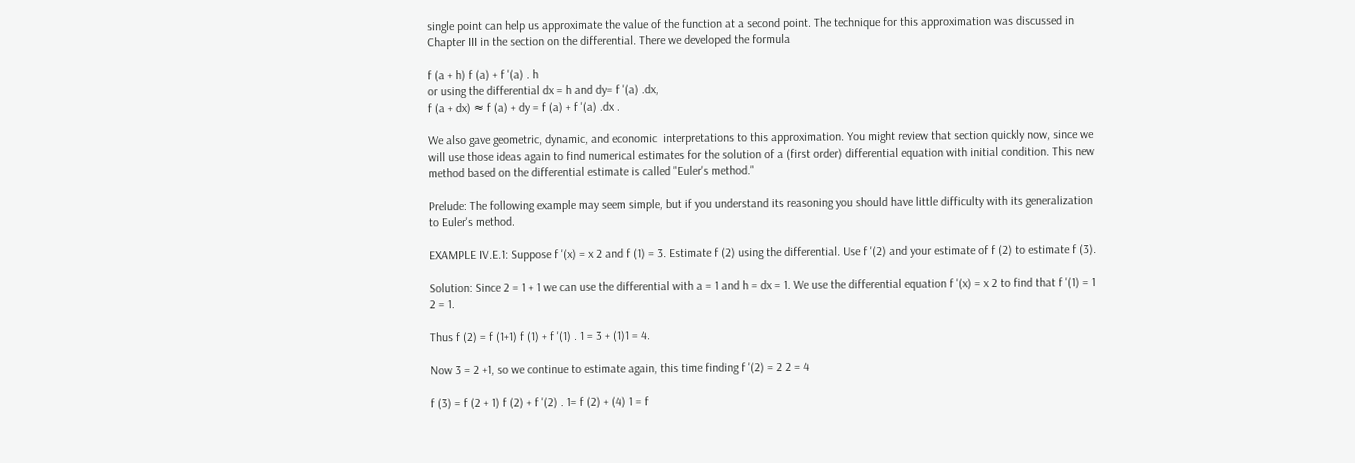single point can help us approximate the value of the function at a second point. The technique for this approximation was discussed in Chapter III in the section on the differential. There we developed the formula

f (a + h) f (a) + f '(a) . h
or using the differential dx = h and dy= f '(a) .dx,
f (a + dx) ≈ f (a) + dy = f (a) + f '(a) .dx .

We also gave geometric, dynamic, and economic  interpretations to this approximation. You might review that section quickly now, since we will use those ideas again to find numerical estimates for the solution of a (first order) differential equation with initial condition. This new method based on the differential estimate is called "Euler's method."

Prelude: The following example may seem simple, but if you understand its reasoning you should have little difficulty with its generalization to Euler's method.

EXAMPLE IV.E.1: Suppose f '(x) = x 2 and f (1) = 3. Estimate f (2) using the differential. Use f '(2) and your estimate of f (2) to estimate f (3).

Solution: Since 2 = 1 + 1 we can use the differential with a = 1 and h = dx = 1. We use the differential equation f '(x) = x 2 to find that f '(1) = 1 2 = 1.

Thus f (2) = f (1+1) f (1) + f '(1) . 1 = 3 + (1)1 = 4.

Now 3 = 2 +1, so we continue to estimate again, this time finding f '(2) = 2 2 = 4

f (3) = f (2 + 1) f (2) + f '(2) . 1= f (2) + (4) 1 = f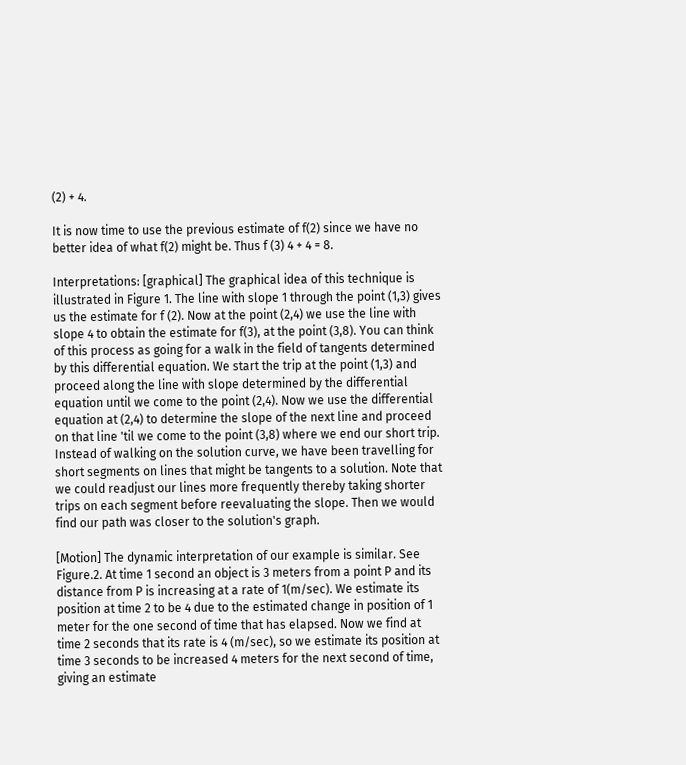(2) + 4.

It is now time to use the previous estimate of f(2) since we have no better idea of what f(2) might be. Thus f (3) 4 + 4 = 8.

Interpretations: [graphical] The graphical idea of this technique is illustrated in Figure 1. The line with slope 1 through the point (1,3) gives us the estimate for f (2). Now at the point (2,4) we use the line with slope 4 to obtain the estimate for f(3), at the point (3,8). You can think of this process as going for a walk in the field of tangents determined by this differential equation. We start the trip at the point (1,3) and proceed along the line with slope determined by the differential equation until we come to the point (2,4). Now we use the differential equation at (2,4) to determine the slope of the next line and proceed on that line 'til we come to the point (3,8) where we end our short trip. Instead of walking on the solution curve, we have been travelling for short segments on lines that might be tangents to a solution. Note that we could readjust our lines more frequently thereby taking shorter trips on each segment before reevaluating the slope. Then we would find our path was closer to the solution's graph.

[Motion] The dynamic interpretation of our example is similar. See Figure.2. At time 1 second an object is 3 meters from a point P and its distance from P is increasing at a rate of 1(m/sec). We estimate its position at time 2 to be 4 due to the estimated change in position of 1 meter for the one second of time that has elapsed. Now we find at time 2 seconds that its rate is 4 (m/sec), so we estimate its position at time 3 seconds to be increased 4 meters for the next second of time, giving an estimate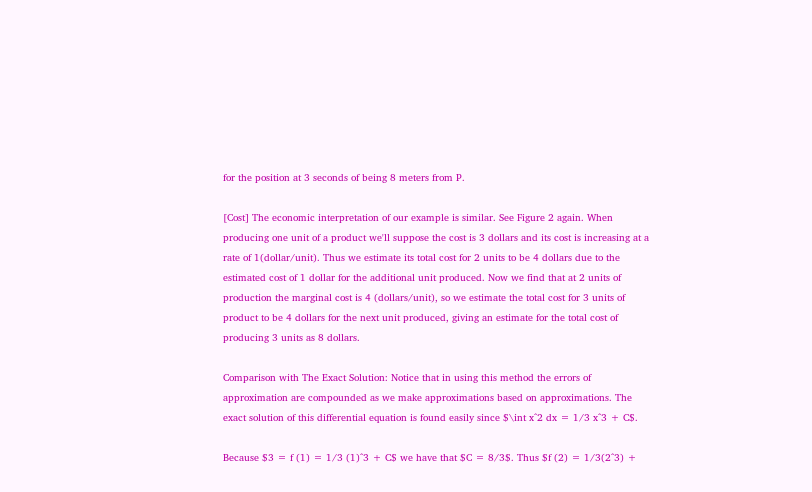for the position at 3 seconds of being 8 meters from P.

[Cost] The economic interpretation of our example is similar. See Figure 2 again. When producing one unit of a product we'll suppose the cost is 3 dollars and its cost is increasing at a rate of 1(dollar/unit). Thus we estimate its total cost for 2 units to be 4 dollars due to the estimated cost of 1 dollar for the additional unit produced. Now we find that at 2 units of production the marginal cost is 4 (dollars/unit), so we estimate the total cost for 3 units of product to be 4 dollars for the next unit produced, giving an estimate for the total cost of producing 3 units as 8 dollars.

Comparison with The Exact Solution: Notice that in using this method the errors of approximation are compounded as we make approximations based on approximations. The exact solution of this differential equation is found easily since $\int x^2 dx = 1/3 x^3 + C$.

Because $3 = f (1) = 1/3 (1)^3 + C$ we have that $C = 8/3$. Thus $f (2) = 1/3(2^3) +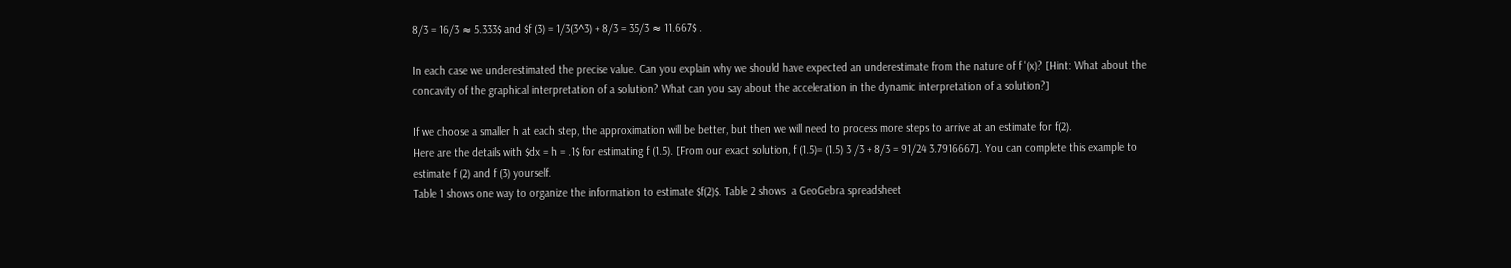8/3 = 16/3 ≈ 5.333$ and $f (3) = 1/3(3^3) + 8/3 = 35/3 ≈ 11.667$ .

In each case we underestimated the precise value. Can you explain why we should have expected an underestimate from the nature of f '(x)? [Hint: What about the concavity of the graphical interpretation of a solution? What can you say about the acceleration in the dynamic interpretation of a solution?]

If we choose a smaller h at each step, the approximation will be better, but then we will need to process more steps to arrive at an estimate for f(2).
Here are the details with $dx = h = .1$ for estimating f (1.5). [From our exact solution, f (1.5)= (1.5) 3 /3 + 8/3 = 91/24 3.7916667]. You can complete this example to estimate f (2) and f (3) yourself.
Table 1 shows one way to organize the information to estimate $f(2)$. Table 2 shows  a GeoGebra spreadsheet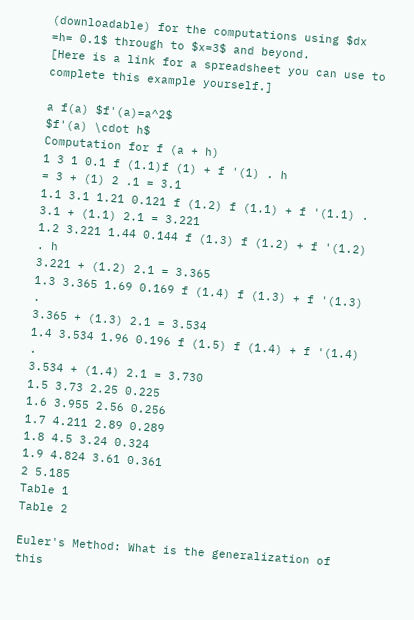(downloadable) for the computations using $dx =h= 0.1$ through to $x=3$ and beyond.
[Here is a link for a spreadsheet you can use to complete this example yourself.]

a f(a) $f'(a)=a^2$
$f'(a) \cdot h$
Computation for f (a + h)
1 3 1 0.1 f (1.1)f (1) + f '(1) . h
= 3 + (1) 2 .1 = 3.1
1.1 3.1 1.21 0.121 f (1.2) f (1.1) + f '(1.1) .
3.1 + (1.1) 2.1 = 3.221
1.2 3.221 1.44 0.144 f (1.3) f (1.2) + f '(1.2) . h
3.221 + (1.2) 2.1 = 3.365
1.3 3.365 1.69 0.169 f (1.4) f (1.3) + f '(1.3) .
3.365 + (1.3) 2.1 = 3.534
1.4 3.534 1.96 0.196 f (1.5) f (1.4) + f '(1.4) .
3.534 + (1.4) 2.1 = 3.730
1.5 3.73 2.25 0.225
1.6 3.955 2.56 0.256
1.7 4.211 2.89 0.289
1.8 4.5 3.24 0.324
1.9 4.824 3.61 0.361
2 5.185
Table 1
Table 2

Euler's Method: What is the generalization of this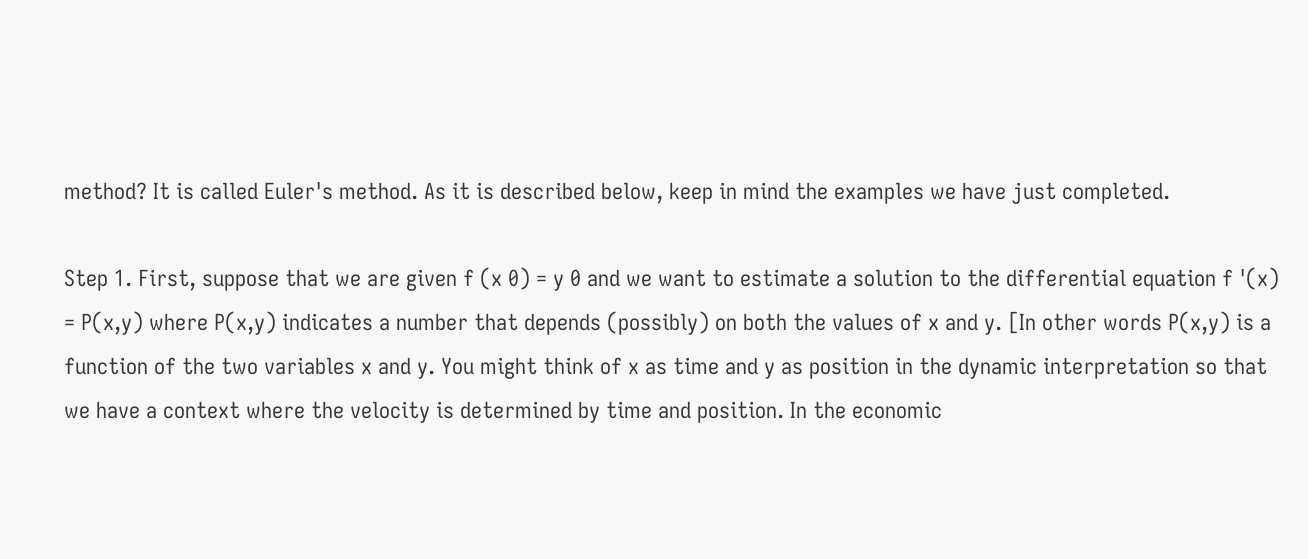method? It is called Euler's method. As it is described below, keep in mind the examples we have just completed.

Step 1. First, suppose that we are given f (x 0) = y 0 and we want to estimate a solution to the differential equation f '(x) = P(x,y) where P(x,y) indicates a number that depends (possibly) on both the values of x and y. [In other words P(x,y) is a function of the two variables x and y. You might think of x as time and y as position in the dynamic interpretation so that we have a context where the velocity is determined by time and position. In the economic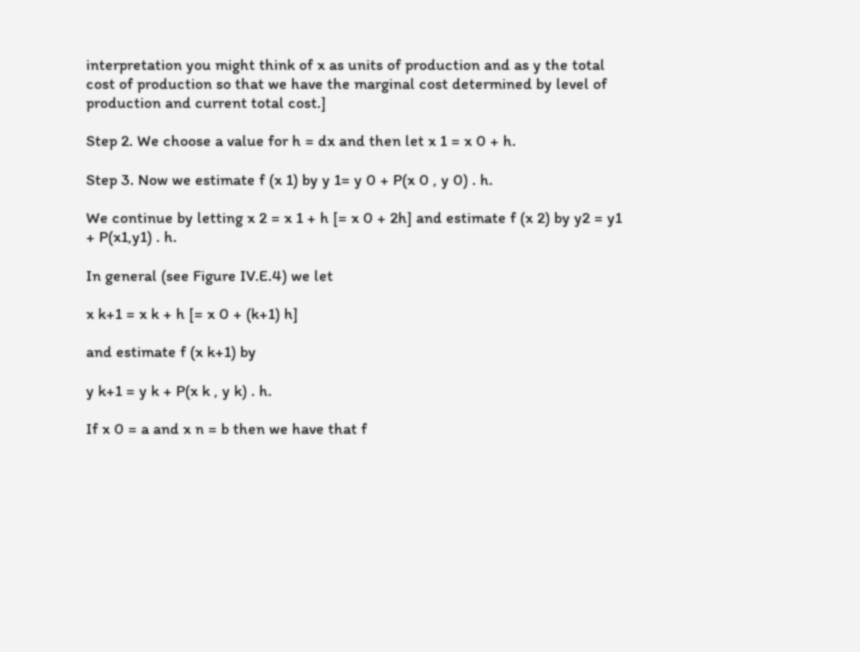interpretation you might think of x as units of production and as y the total cost of production so that we have the marginal cost determined by level of production and current total cost.]

Step 2. We choose a value for h = dx and then let x 1 = x 0 + h.

Step 3. Now we estimate f (x 1) by y 1= y 0 + P(x 0 , y 0) . h.

We continue by letting x 2 = x 1 + h [= x 0 + 2h] and estimate f (x 2) by y2 = y1 + P(x1,y1) . h.

In general (see Figure IV.E.4) we let

x k+1 = x k + h [= x 0 + (k+1) h]

and estimate f (x k+1) by

y k+1 = y k + P(x k , y k) . h.

If x 0 = a and x n = b then we have that f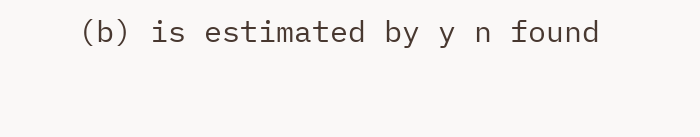(b) is estimated by y n found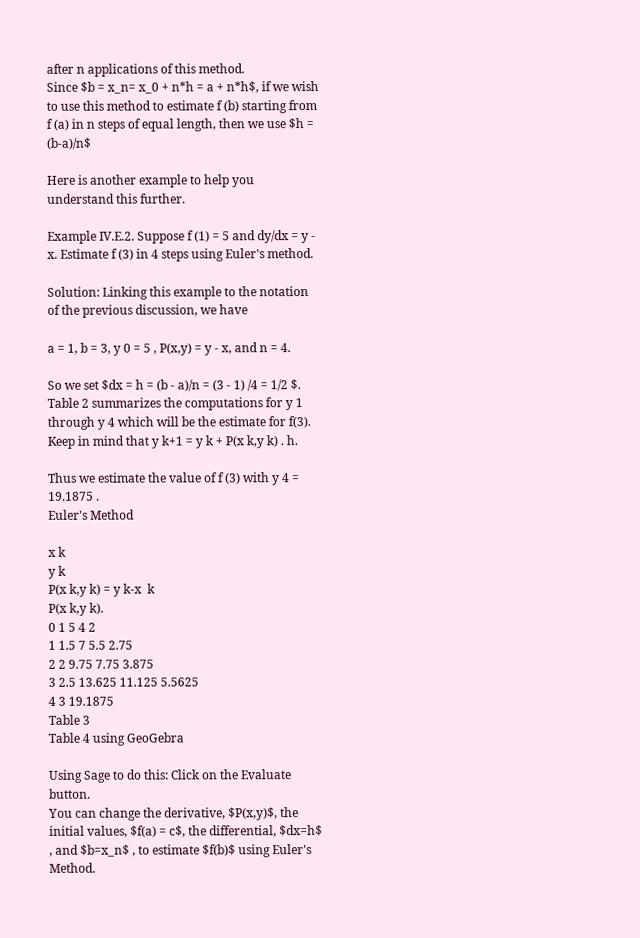after n applications of this method.
Since $b = x_n= x_0 + n*h = a + n*h$, if we wish to use this method to estimate f (b) starting from f (a) in n steps of equal length, then we use $h = (b-a)/n$

Here is another example to help you understand this further.

Example IV.E.2. Suppose f (1) = 5 and dy/dx = y - x. Estimate f (3) in 4 steps using Euler's method.

Solution: Linking this example to the notation of the previous discussion, we have

a = 1, b = 3, y 0 = 5 , P(x,y) = y - x, and n = 4.

So we set $dx = h = (b - a)/n = (3 - 1) /4 = 1/2 $. Table 2 summarizes the computations for y 1 through y 4 which will be the estimate for f(3). Keep in mind that y k+1 = y k + P(x k,y k) . h.

Thus we estimate the value of f (3) with y 4 = 19.1875 .
Euler's Method

x k
y k
P(x k,y k) = y k-x  k
P(x k,y k).
0 1 5 4 2
1 1.5 7 5.5 2.75
2 2 9.75 7.75 3.875
3 2.5 13.625 11.125 5.5625
4 3 19.1875
Table 3
Table 4 using GeoGebra

Using Sage to do this: Click on the Evaluate button.
You can change the derivative, $P(x,y)$, the initial values, $f(a) = c$, the differential, $dx=h$ , and $b=x_n$ , to estimate $f(b)$ using Euler's Method.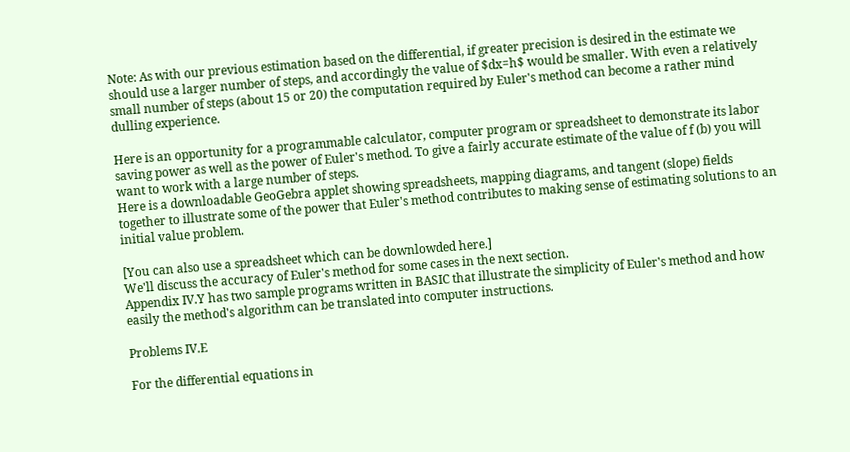Note: As with our previous estimation based on the differential, if greater precision is desired in the estimate we should use a larger number of steps, and accordingly the value of $dx=h$ would be smaller. With even a relatively small number of steps (about 15 or 20) the computation required by Euler's method can become a rather mind dulling experience.

Here is an opportunity for a programmable calculator, computer program or spreadsheet to demonstrate its labor saving power as well as the power of Euler's method. To give a fairly accurate estimate of the value of f (b) you will want to work with a large number of steps.
Here is a downloadable GeoGebra applet showing spreadsheets, mapping diagrams, and tangent (slope) fields together to illustrate some of the power that Euler's method contributes to making sense of estimating solutions to an initial value problem.

[You can also use a spreadsheet which can be downlowded here.]
We'll discuss the accuracy of Euler's method for some cases in the next section.
Appendix IV.Y has two sample programs written in BASIC that illustrate the simplicity of Euler's method and how easily the method's algorithm can be translated into computer instructions.

Problems IV.E

For the differential equations in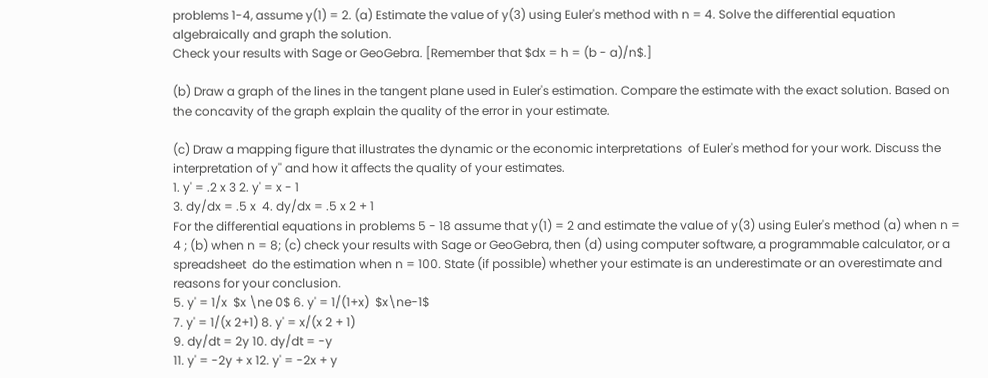problems 1-4, assume y(1) = 2. (a) Estimate the value of y(3) using Euler's method with n = 4. Solve the differential equation algebraically and graph the solution.
Check your results with Sage or GeoGebra. [Remember that $dx = h = (b - a)/n$.]

(b) Draw a graph of the lines in the tangent plane used in Euler's estimation. Compare the estimate with the exact solution. Based on the concavity of the graph explain the quality of the error in your estimate.

(c) Draw a mapping figure that illustrates the dynamic or the economic interpretations  of Euler's method for your work. Discuss the interpretation of y'' and how it affects the quality of your estimates.
1. y' = .2 x 3 2. y' = x - 1
3. dy/dx = .5 x  4. dy/dx = .5 x 2 + 1
For the differential equations in problems 5 - 18 assume that y(1) = 2 and estimate the value of y(3) using Euler's method (a) when n = 4 ; (b) when n = 8; (c) check your results with Sage or GeoGebra, then (d) using computer software, a programmable calculator, or a spreadsheet  do the estimation when n = 100. State (if possible) whether your estimate is an underestimate or an overestimate and reasons for your conclusion.
5. y' = 1/x  $x \ne 0$ 6. y' = 1/(1+x)  $x\ne-1$
7. y' = 1/(x 2+1) 8. y' = x/(x 2 + 1)
9. dy/dt = 2y 10. dy/dt = -y
11. y' = -2y + x 12. y' = -2x + y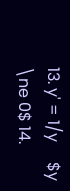13. y' = 1/y     $y \ne 0$ 14.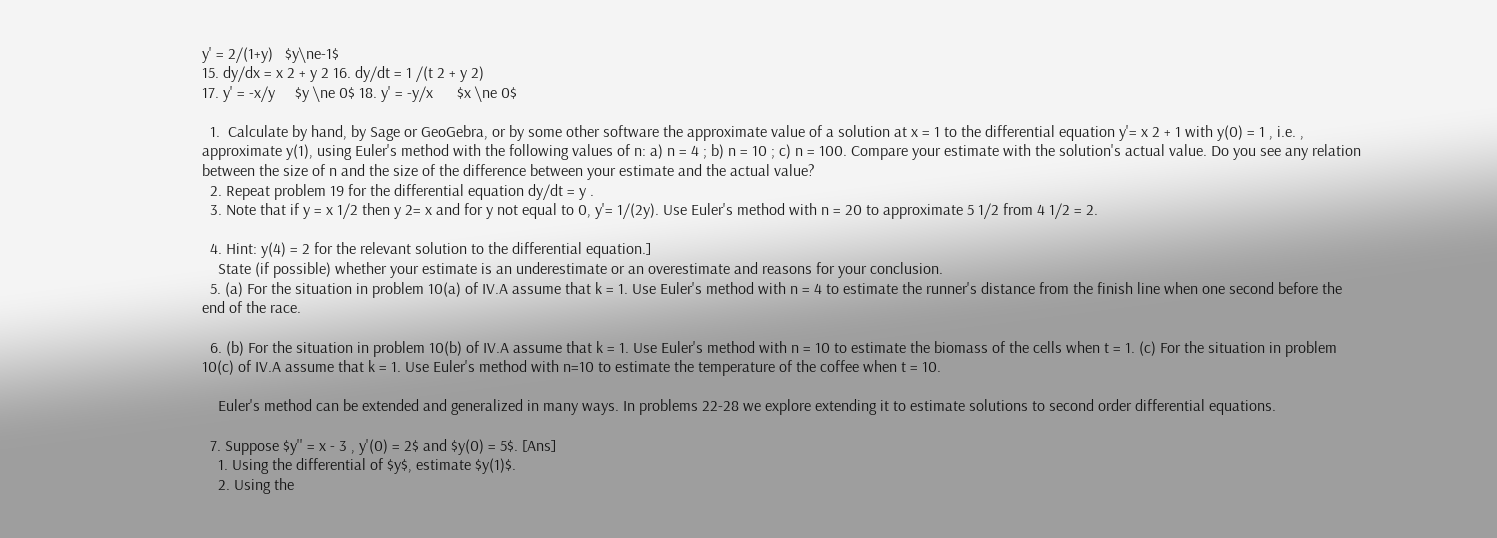y' = 2/(1+y)   $y\ne-1$
15. dy/dx = x 2 + y 2 16. dy/dt = 1 /(t 2 + y 2)
17. y' = -x/y     $y \ne 0$ 18. y' = -y/x      $x \ne 0$

  1.  Calculate by hand, by Sage or GeoGebra, or by some other software the approximate value of a solution at x = 1 to the differential equation y'= x 2 + 1 with y(0) = 1 , i.e. , approximate y(1), using Euler's method with the following values of n: a) n = 4 ; b) n = 10 ; c) n = 100. Compare your estimate with the solution's actual value. Do you see any relation between the size of n and the size of the difference between your estimate and the actual value?
  2. Repeat problem 19 for the differential equation dy/dt = y .
  3. Note that if y = x 1/2 then y 2= x and for y not equal to 0, y'= 1/(2y). Use Euler's method with n = 20 to approximate 5 1/2 from 4 1/2 = 2.

  4. Hint: y(4) = 2 for the relevant solution to the differential equation.]
    State (if possible) whether your estimate is an underestimate or an overestimate and reasons for your conclusion.
  5. (a) For the situation in problem 10(a) of IV.A assume that k = 1. Use Euler's method with n = 4 to estimate the runner's distance from the finish line when one second before the end of the race.

  6. (b) For the situation in problem 10(b) of IV.A assume that k = 1. Use Euler's method with n = 10 to estimate the biomass of the cells when t = 1. (c) For the situation in problem 10(c) of IV.A assume that k = 1. Use Euler's method with n=10 to estimate the temperature of the coffee when t = 10.

    Euler's method can be extended and generalized in many ways. In problems 22-28 we explore extending it to estimate solutions to second order differential equations.

  7. Suppose $y'' = x - 3 , y'(0) = 2$ and $y(0) = 5$. [Ans]
    1. Using the differential of $y$, estimate $y(1)$.
    2. Using the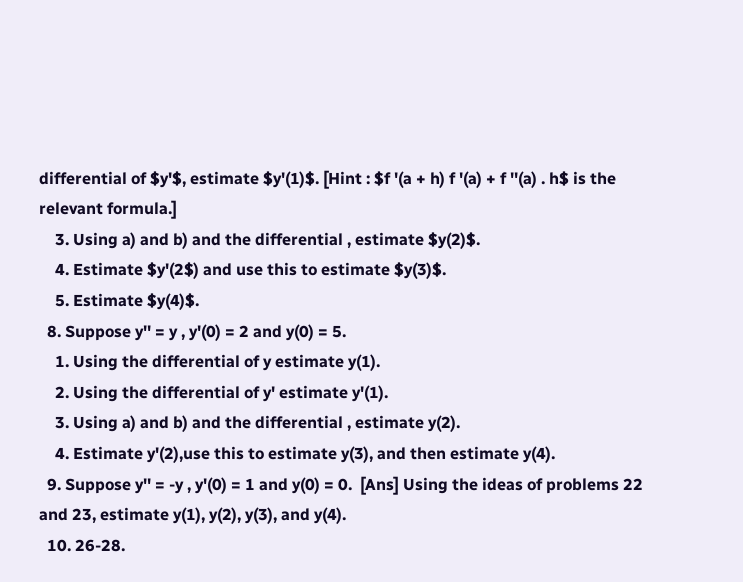differential of $y'$, estimate $y'(1)$. [Hint : $f '(a + h) f '(a) + f ''(a) . h$ is the relevant formula.]
    3. Using a) and b) and the differential , estimate $y(2)$.
    4. Estimate $y'(2$) and use this to estimate $y(3)$.
    5. Estimate $y(4)$.
  8. Suppose y'' = y , y'(0) = 2 and y(0) = 5.
    1. Using the differential of y estimate y(1).
    2. Using the differential of y' estimate y'(1).
    3. Using a) and b) and the differential , estimate y(2).
    4. Estimate y'(2),use this to estimate y(3), and then estimate y(4).
  9. Suppose y'' = -y , y'(0) = 1 and y(0) = 0.  [Ans] Using the ideas of problems 22 and 23, estimate y(1), y(2), y(3), and y(4).
  10. 26-28.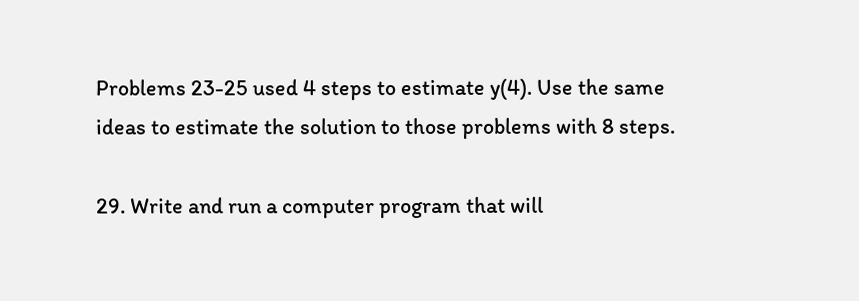Problems 23-25 used 4 steps to estimate y(4). Use the same ideas to estimate the solution to those problems with 8 steps.

29. Write and run a computer program that will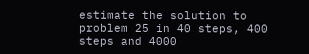estimate the solution to problem 25 in 40 steps, 400 steps and 4000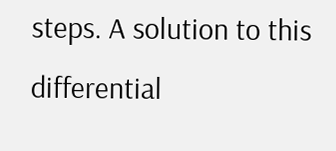steps. A solution to this differential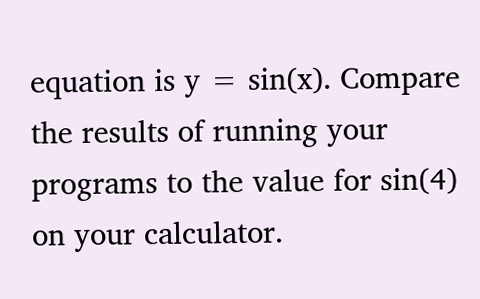equation is y = sin(x). Compare the results of running your programs to the value for sin(4) on your calculator.